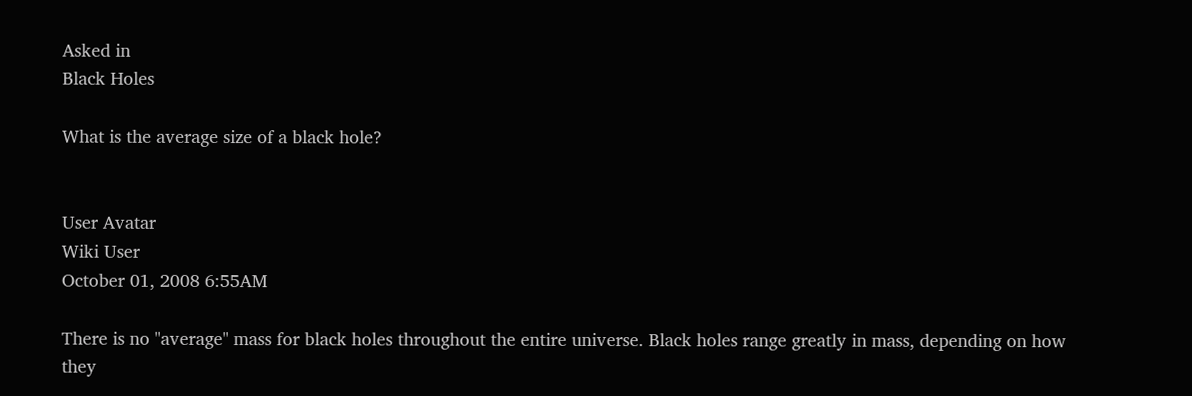Asked in
Black Holes

What is the average size of a black hole?


User Avatar
Wiki User
October 01, 2008 6:55AM

There is no "average" mass for black holes throughout the entire universe. Black holes range greatly in mass, depending on how they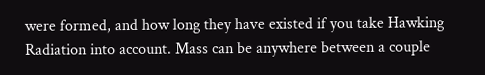were formed, and how long they have existed if you take Hawking Radiation into account. Mass can be anywhere between a couple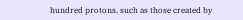hundred protons, such as those created by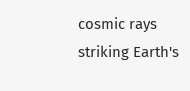cosmic rays striking Earth's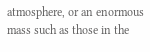atmosphere, or an enormous mass such as those in the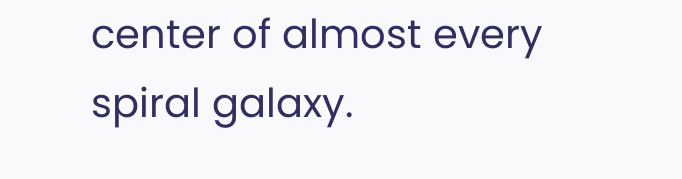center of almost every spiral galaxy.